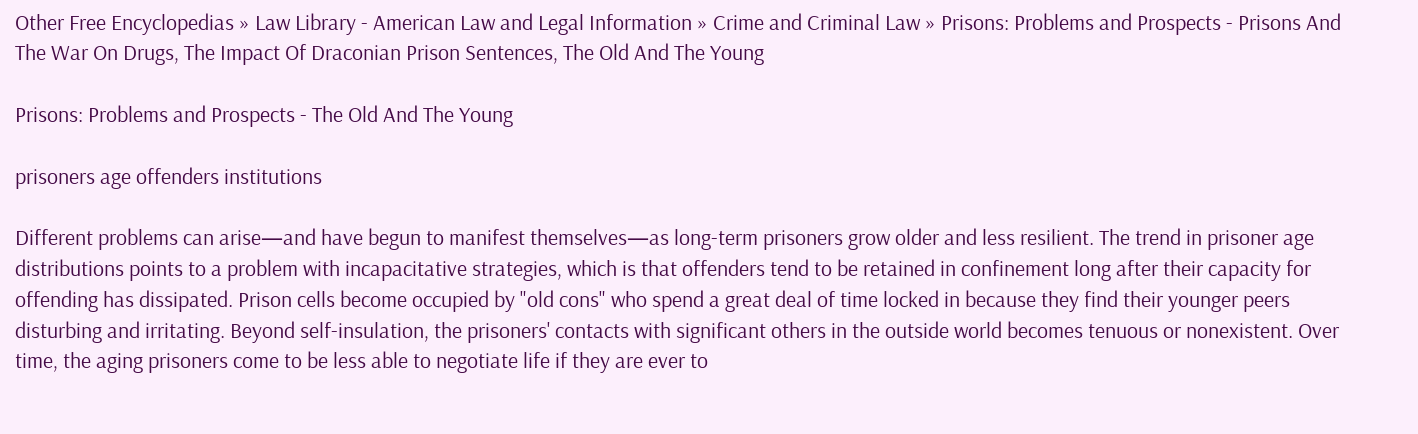Other Free Encyclopedias » Law Library - American Law and Legal Information » Crime and Criminal Law » Prisons: Problems and Prospects - Prisons And The War On Drugs, The Impact Of Draconian Prison Sentences, The Old And The Young

Prisons: Problems and Prospects - The Old And The Young

prisoners age offenders institutions

Different problems can arise—and have begun to manifest themselves—as long-term prisoners grow older and less resilient. The trend in prisoner age distributions points to a problem with incapacitative strategies, which is that offenders tend to be retained in confinement long after their capacity for offending has dissipated. Prison cells become occupied by "old cons" who spend a great deal of time locked in because they find their younger peers disturbing and irritating. Beyond self-insulation, the prisoners' contacts with significant others in the outside world becomes tenuous or nonexistent. Over time, the aging prisoners come to be less able to negotiate life if they are ever to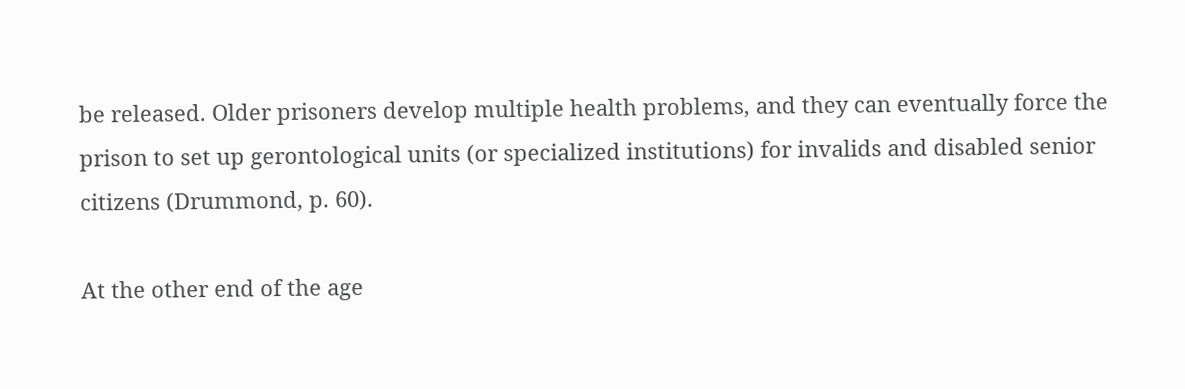be released. Older prisoners develop multiple health problems, and they can eventually force the prison to set up gerontological units (or specialized institutions) for invalids and disabled senior citizens (Drummond, p. 60).

At the other end of the age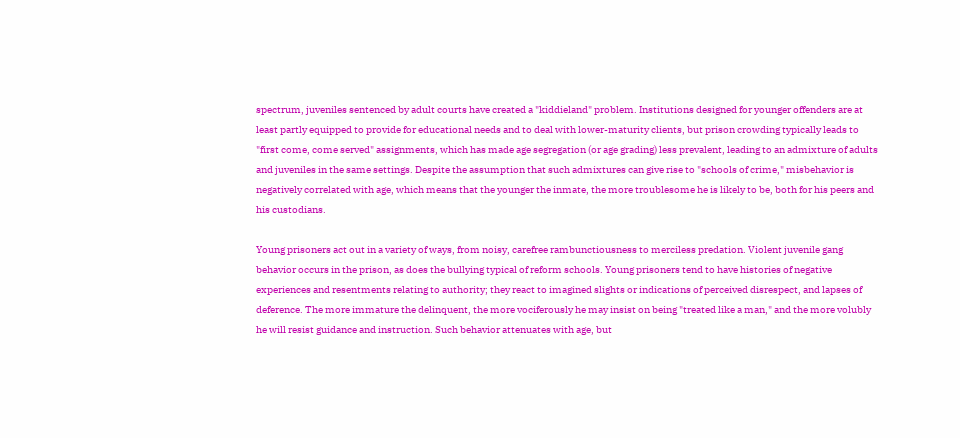spectrum, juveniles sentenced by adult courts have created a "kiddieland" problem. Institutions designed for younger offenders are at least partly equipped to provide for educational needs and to deal with lower-maturity clients, but prison crowding typically leads to "first come, come served" assignments, which has made age segregation (or age grading) less prevalent, leading to an admixture of adults and juveniles in the same settings. Despite the assumption that such admixtures can give rise to "schools of crime," misbehavior is negatively correlated with age, which means that the younger the inmate, the more troublesome he is likely to be, both for his peers and his custodians.

Young prisoners act out in a variety of ways, from noisy, carefree rambunctiousness to merciless predation. Violent juvenile gang behavior occurs in the prison, as does the bullying typical of reform schools. Young prisoners tend to have histories of negative experiences and resentments relating to authority; they react to imagined slights or indications of perceived disrespect, and lapses of deference. The more immature the delinquent, the more vociferously he may insist on being "treated like a man," and the more volubly he will resist guidance and instruction. Such behavior attenuates with age, but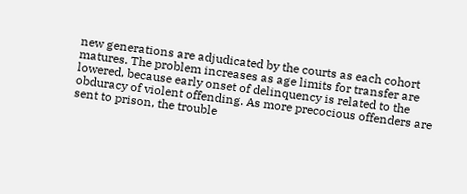new generations are adjudicated by the courts as each cohort matures. The problem increases as age limits for transfer are lowered, because early onset of delinquency is related to the obduracy of violent offending. As more precocious offenders are sent to prison, the trouble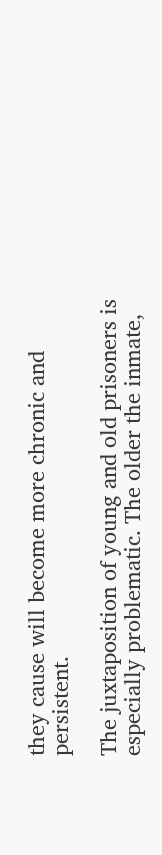they cause will become more chronic and persistent.

The juxtaposition of young and old prisoners is especially problematic. The older the inmate,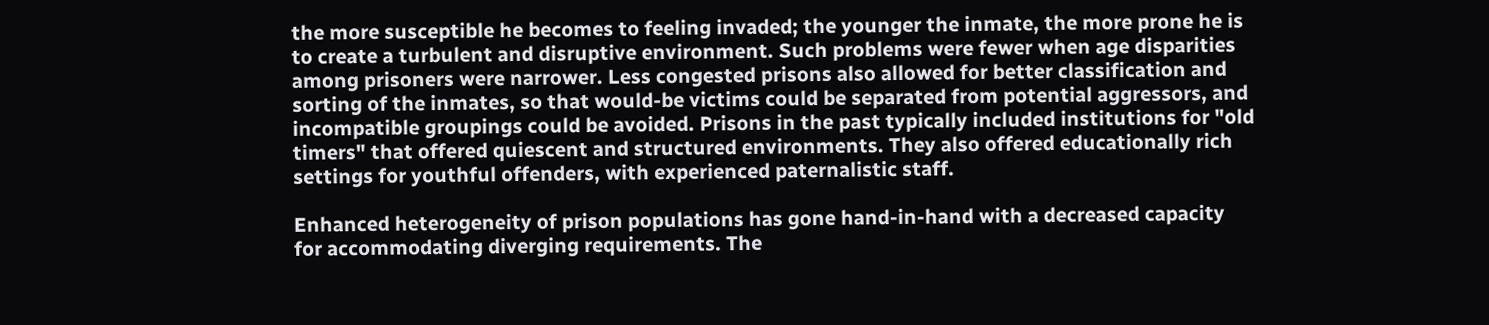the more susceptible he becomes to feeling invaded; the younger the inmate, the more prone he is to create a turbulent and disruptive environment. Such problems were fewer when age disparities among prisoners were narrower. Less congested prisons also allowed for better classification and sorting of the inmates, so that would-be victims could be separated from potential aggressors, and incompatible groupings could be avoided. Prisons in the past typically included institutions for "old timers" that offered quiescent and structured environments. They also offered educationally rich settings for youthful offenders, with experienced paternalistic staff.

Enhanced heterogeneity of prison populations has gone hand-in-hand with a decreased capacity for accommodating diverging requirements. The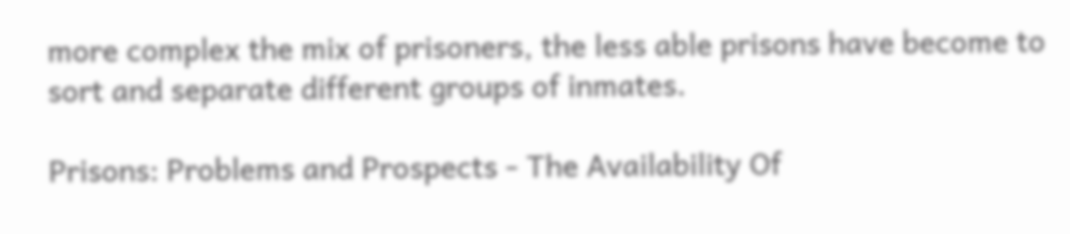more complex the mix of prisoners, the less able prisons have become to sort and separate different groups of inmates.

Prisons: Problems and Prospects - The Availability Of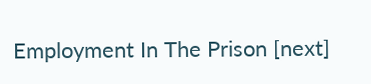Employment In The Prison [next]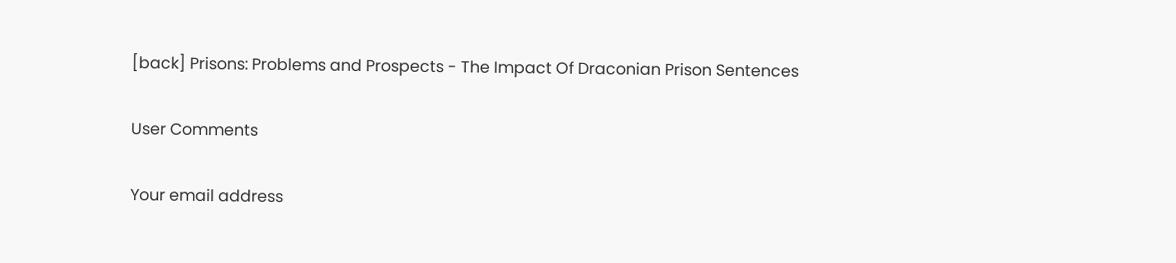[back] Prisons: Problems and Prospects - The Impact Of Draconian Prison Sentences

User Comments

Your email address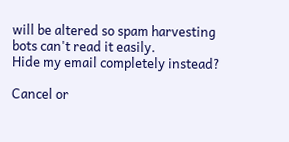will be altered so spam harvesting bots can't read it easily.
Hide my email completely instead?

Cancel or